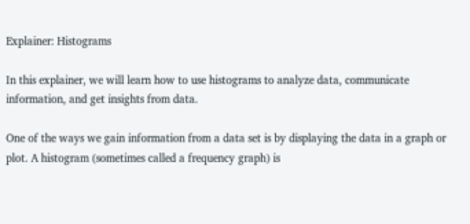Explainer: Histograms

In this explainer, we will learn how to use histograms to analyze data, communicate information, and get insights from data.

One of the ways we gain information from a data set is by displaying the data in a graph or plot. A histogram (sometimes called a frequency graph) is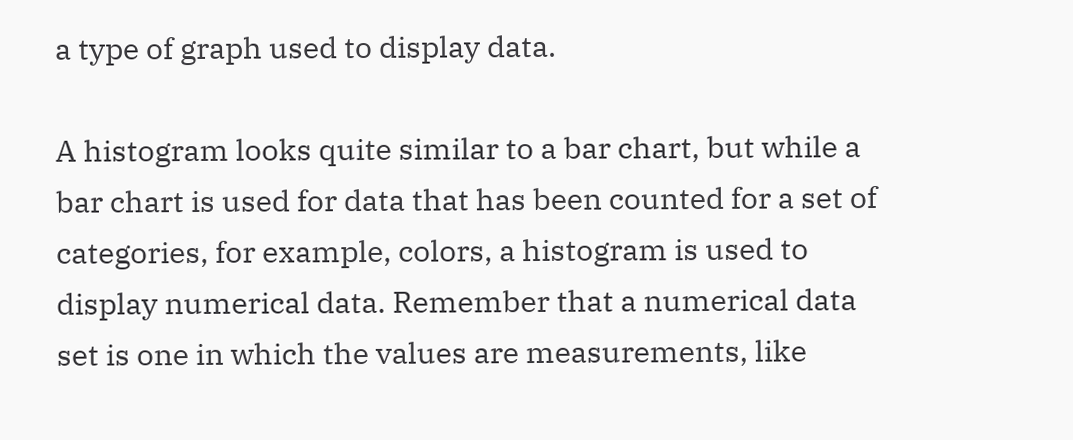a type of graph used to display data.

A histogram looks quite similar to a bar chart, but while a bar chart is used for data that has been counted for a set of categories, for example, colors, a histogram is used to display numerical data. Remember that a numerical data set is one in which the values are measurements, like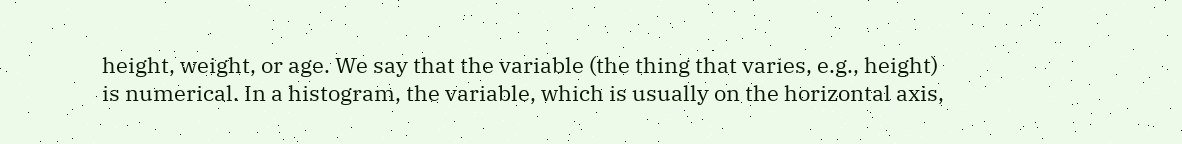height, weight, or age. We say that the variable (the thing that varies, e.g., height) is numerical. In a histogram, the variable, which is usually on the horizontal axis,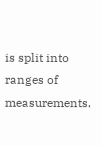is split into ranges of measurements.